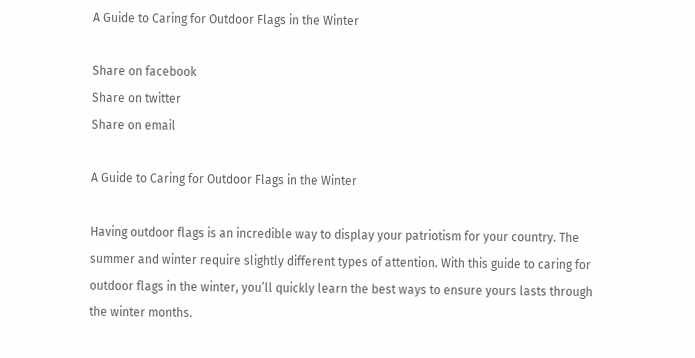A Guide to Caring for Outdoor Flags in the Winter

Share on facebook
Share on twitter
Share on email

A Guide to Caring for Outdoor Flags in the Winter

Having outdoor flags is an incredible way to display your patriotism for your country. The summer and winter require slightly different types of attention. With this guide to caring for outdoor flags in the winter, you’ll quickly learn the best ways to ensure yours lasts through the winter months.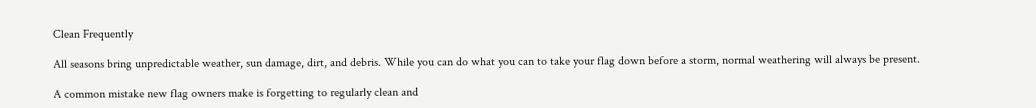Clean Frequently

All seasons bring unpredictable weather, sun damage, dirt, and debris. While you can do what you can to take your flag down before a storm, normal weathering will always be present.

A common mistake new flag owners make is forgetting to regularly clean and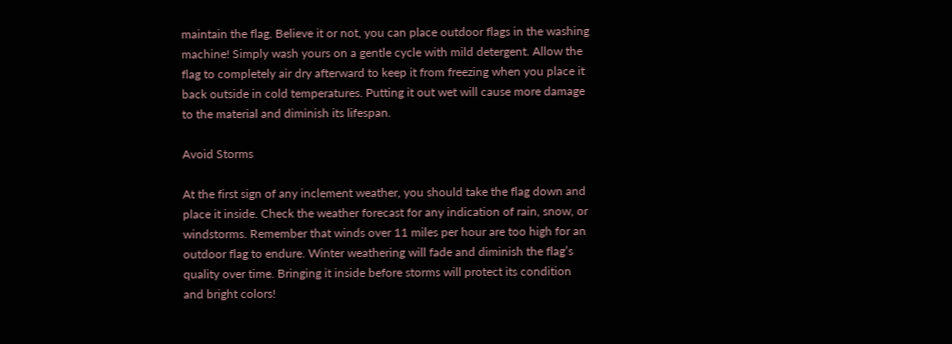maintain the flag. Believe it or not, you can place outdoor flags in the washing machine! Simply wash yours on a gentle cycle with mild detergent. Allow the flag to completely air dry afterward to keep it from freezing when you place it back outside in cold temperatures. Putting it out wet will cause more damage to the material and diminish its lifespan.

Avoid Storms

At the first sign of any inclement weather, you should take the flag down and place it inside. Check the weather forecast for any indication of rain, snow, or windstorms. Remember that winds over 11 miles per hour are too high for an outdoor flag to endure. Winter weathering will fade and diminish the flag’s quality over time. Bringing it inside before storms will protect its condition and bright colors!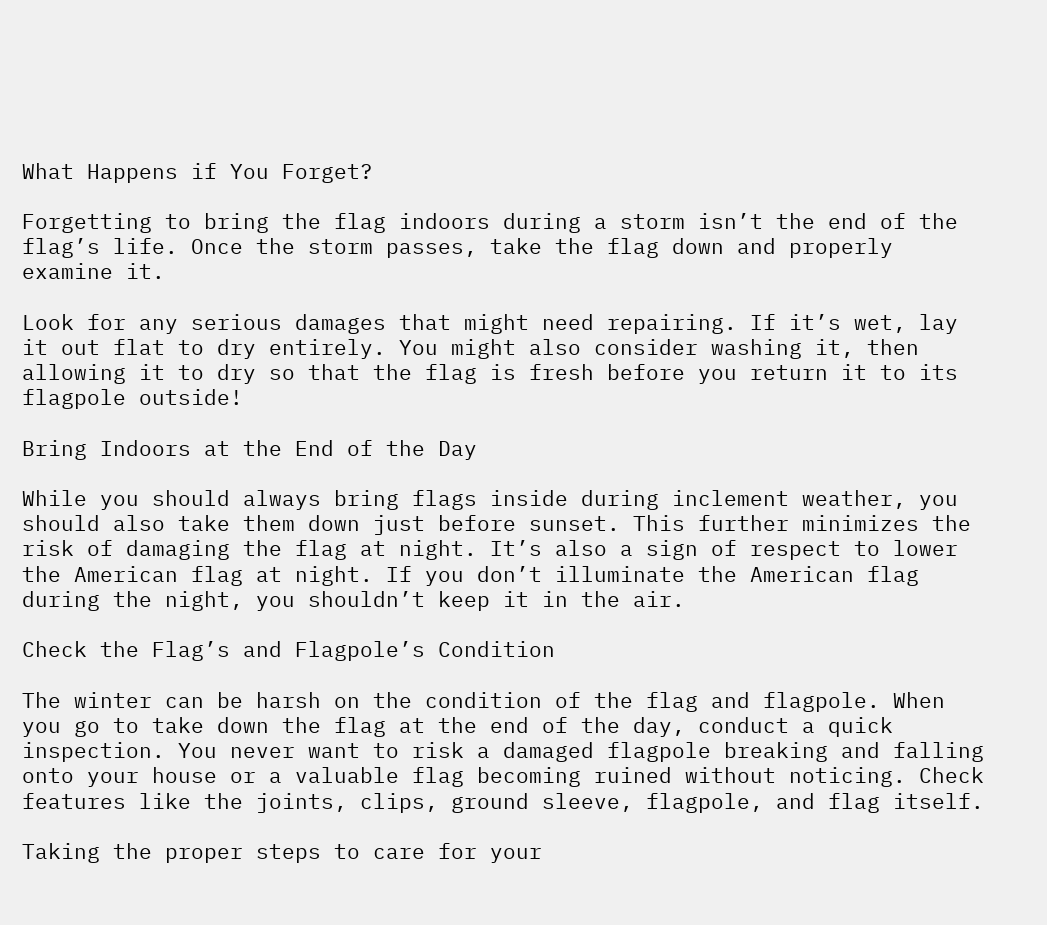What Happens if You Forget?

Forgetting to bring the flag indoors during a storm isn’t the end of the flag’s life. Once the storm passes, take the flag down and properly examine it.

Look for any serious damages that might need repairing. If it’s wet, lay it out flat to dry entirely. You might also consider washing it, then allowing it to dry so that the flag is fresh before you return it to its flagpole outside!

Bring Indoors at the End of the Day

While you should always bring flags inside during inclement weather, you should also take them down just before sunset. This further minimizes the risk of damaging the flag at night. It’s also a sign of respect to lower the American flag at night. If you don’t illuminate the American flag during the night, you shouldn’t keep it in the air.

Check the Flag’s and Flagpole’s Condition

The winter can be harsh on the condition of the flag and flagpole. When you go to take down the flag at the end of the day, conduct a quick inspection. You never want to risk a damaged flagpole breaking and falling onto your house or a valuable flag becoming ruined without noticing. Check features like the joints, clips, ground sleeve, flagpole, and flag itself.

Taking the proper steps to care for your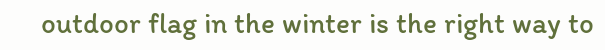outdoor flag in the winter is the right way to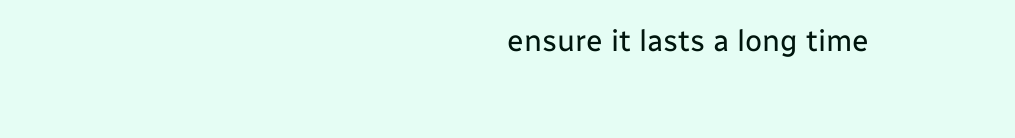ensure it lasts a long time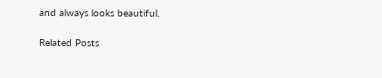and always looks beautiful.

Related Posts